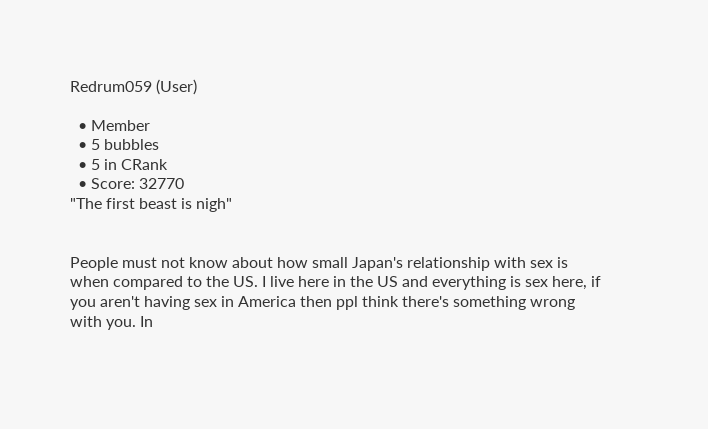Redrum059 (User)

  • Member
  • 5 bubbles
  • 5 in CRank
  • Score: 32770
"The first beast is nigh"


People must not know about how small Japan's relationship with sex is when compared to the US. I live here in the US and everything is sex here, if you aren't having sex in America then ppl think there's something wrong with you. In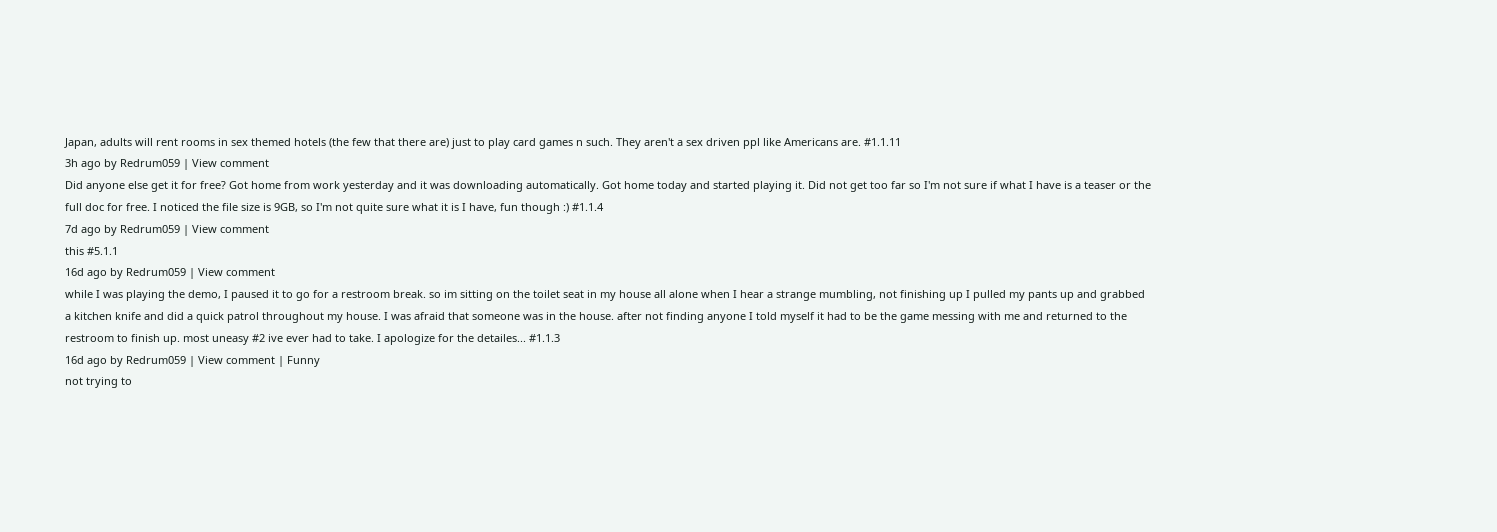Japan, adults will rent rooms in sex themed hotels (the few that there are) just to play card games n such. They aren't a sex driven ppl like Americans are. #1.1.11
3h ago by Redrum059 | View comment
Did anyone else get it for free? Got home from work yesterday and it was downloading automatically. Got home today and started playing it. Did not get too far so I'm not sure if what I have is a teaser or the full doc for free. I noticed the file size is 9GB, so I'm not quite sure what it is I have, fun though :) #1.1.4
7d ago by Redrum059 | View comment
this #5.1.1
16d ago by Redrum059 | View comment
while I was playing the demo, I paused it to go for a restroom break. so im sitting on the toilet seat in my house all alone when I hear a strange mumbling, not finishing up I pulled my pants up and grabbed a kitchen knife and did a quick patrol throughout my house. I was afraid that someone was in the house. after not finding anyone I told myself it had to be the game messing with me and returned to the restroom to finish up. most uneasy #2 ive ever had to take. I apologize for the detailes... #1.1.3
16d ago by Redrum059 | View comment | Funny
not trying to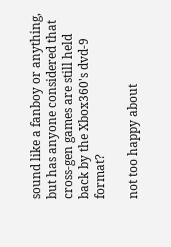sound like a fanboy or anything, but has anyone considered that cross-gen games are still held back by the Xbox360's dvd-9 format?

not too happy about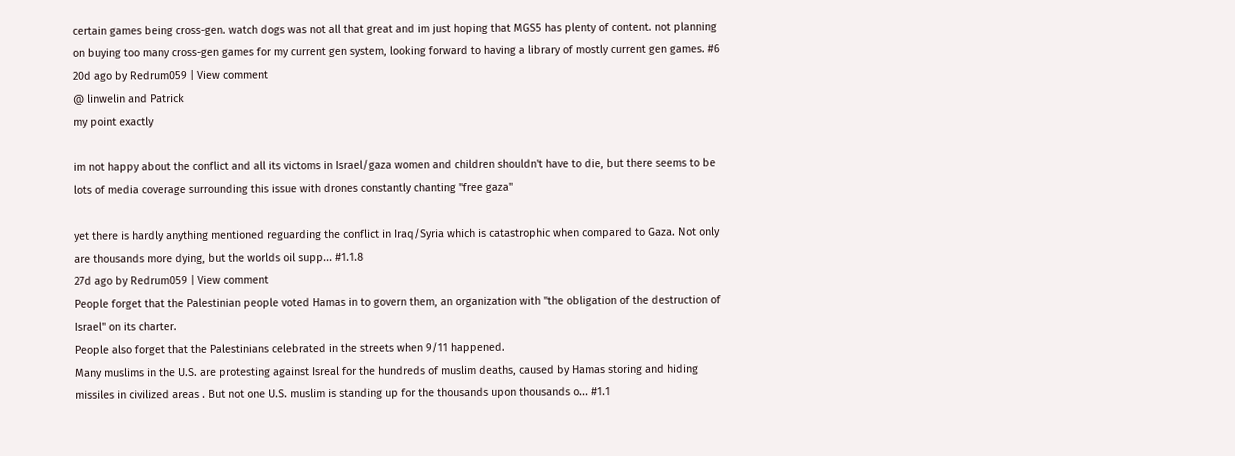certain games being cross-gen. watch dogs was not all that great and im just hoping that MGS5 has plenty of content. not planning on buying too many cross-gen games for my current gen system, looking forward to having a library of mostly current gen games. #6
20d ago by Redrum059 | View comment
@ linwelin and Patrick
my point exactly

im not happy about the conflict and all its victoms in Israel/gaza women and children shouldn't have to die, but there seems to be lots of media coverage surrounding this issue with drones constantly chanting "free gaza"

yet there is hardly anything mentioned reguarding the conflict in Iraq/Syria which is catastrophic when compared to Gaza. Not only are thousands more dying, but the worlds oil supp... #1.1.8
27d ago by Redrum059 | View comment
People forget that the Palestinian people voted Hamas in to govern them, an organization with "the obligation of the destruction of Israel" on its charter.
People also forget that the Palestinians celebrated in the streets when 9/11 happened.
Many muslims in the U.S. are protesting against Isreal for the hundreds of muslim deaths, caused by Hamas storing and hiding missiles in civilized areas . But not one U.S. muslim is standing up for the thousands upon thousands o... #1.1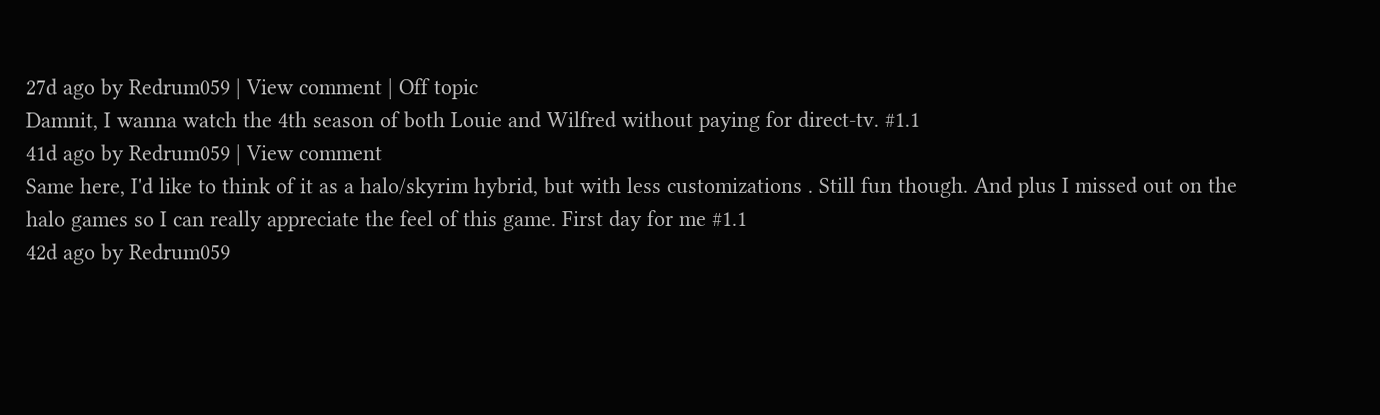27d ago by Redrum059 | View comment | Off topic
Damnit, I wanna watch the 4th season of both Louie and Wilfred without paying for direct-tv. #1.1
41d ago by Redrum059 | View comment
Same here, I'd like to think of it as a halo/skyrim hybrid, but with less customizations . Still fun though. And plus I missed out on the halo games so I can really appreciate the feel of this game. First day for me #1.1
42d ago by Redrum059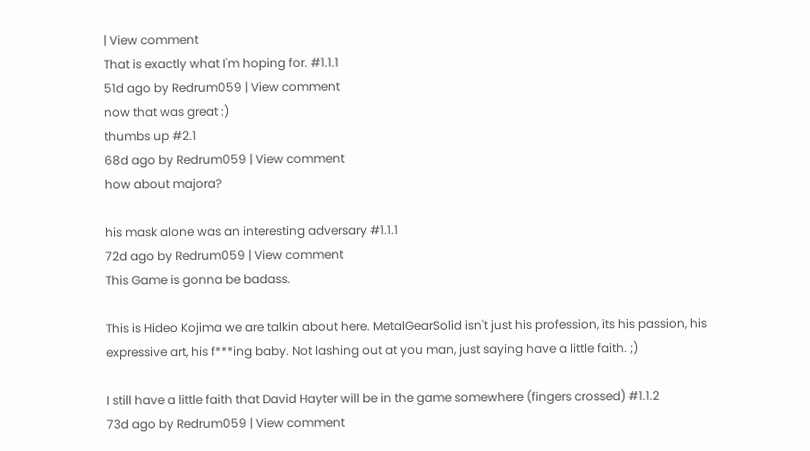| View comment
That is exactly what I'm hoping for. #1.1.1
51d ago by Redrum059 | View comment
now that was great :)
thumbs up #2.1
68d ago by Redrum059 | View comment
how about majora?

his mask alone was an interesting adversary #1.1.1
72d ago by Redrum059 | View comment
This Game is gonna be badass.

This is Hideo Kojima we are talkin about here. MetalGearSolid isn't just his profession, its his passion, his expressive art, his f***ing baby. Not lashing out at you man, just saying have a little faith. ;)

I still have a little faith that David Hayter will be in the game somewhere (fingers crossed) #1.1.2
73d ago by Redrum059 | View comment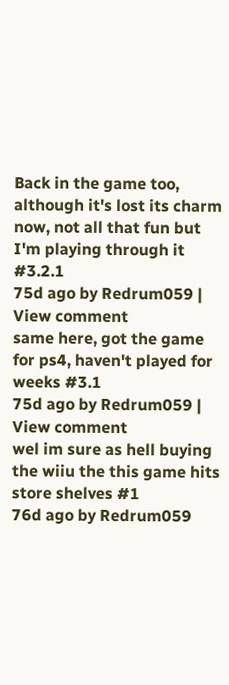Back in the game too, although it's lost its charm now, not all that fun but I'm playing through it #3.2.1
75d ago by Redrum059 | View comment
same here, got the game for ps4, haven't played for weeks #3.1
75d ago by Redrum059 | View comment
wel im sure as hell buying the wiiu the this game hits store shelves #1
76d ago by Redrum059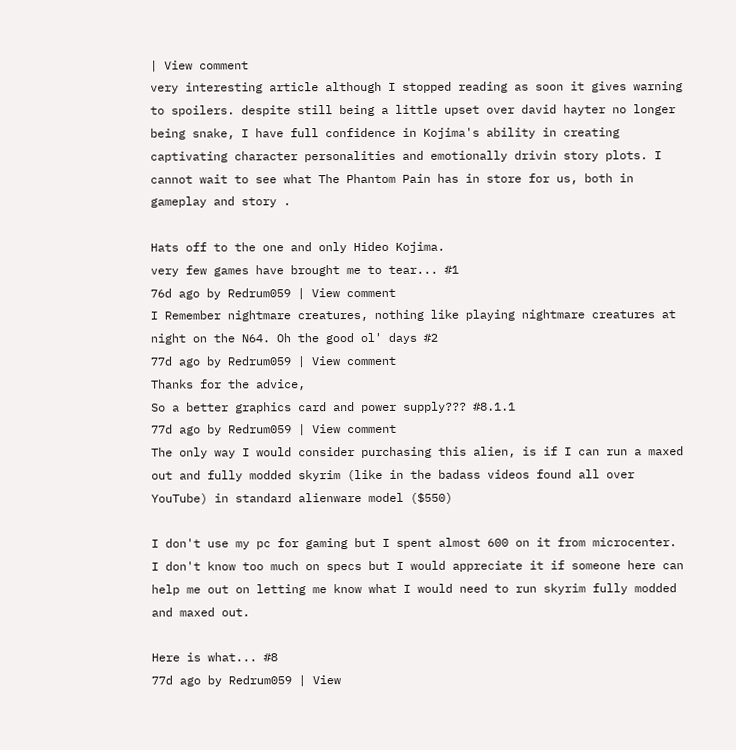| View comment
very interesting article although I stopped reading as soon it gives warning to spoilers. despite still being a little upset over david hayter no longer being snake, I have full confidence in Kojima's ability in creating captivating character personalities and emotionally drivin story plots. I cannot wait to see what The Phantom Pain has in store for us, both in gameplay and story .

Hats off to the one and only Hideo Kojima.
very few games have brought me to tear... #1
76d ago by Redrum059 | View comment
I Remember nightmare creatures, nothing like playing nightmare creatures at night on the N64. Oh the good ol' days #2
77d ago by Redrum059 | View comment
Thanks for the advice,
So a better graphics card and power supply??? #8.1.1
77d ago by Redrum059 | View comment
The only way I would consider purchasing this alien, is if I can run a maxed out and fully modded skyrim (like in the badass videos found all over YouTube) in standard alienware model ($550)

I don't use my pc for gaming but I spent almost 600 on it from microcenter.
I don't know too much on specs but I would appreciate it if someone here can help me out on letting me know what I would need to run skyrim fully modded and maxed out.

Here is what... #8
77d ago by Redrum059 | View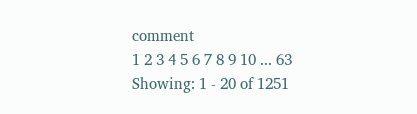comment
1 2 3 4 5 6 7 8 9 10 ... 63
Showing: 1 - 20 of 1251